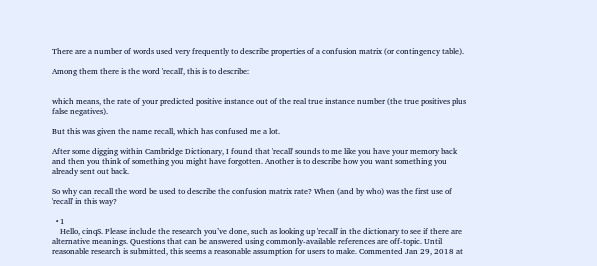There are a number of words used very frequently to describe properties of a confusion matrix (or contingency table).

Among them there is the word 'recall', this is to describe:


which means, the rate of your predicted positive instance out of the real true instance number (the true positives plus false negatives).

But this was given the name recall, which has confused me a lot.

After some digging within Cambridge Dictionary, I found that 'recall' sounds to me like you have your memory back and then you think of something you might have forgotten. Another is to describe how you want something you already sent out back.

So why can recall the word be used to describe the confusion matrix rate? When (and by who) was the first use of 'recall' in this way?

  • 1
    Hello, cinqS. Please include the research you’ve done, such as looking up 'recall' in the dictionary to see if there are alternative meanings. Questions that can be answered using commonly-available references are off-topic. Until reasonable research is submitted, this seems a reasonable assumption for users to make. Commented Jan 29, 2018 at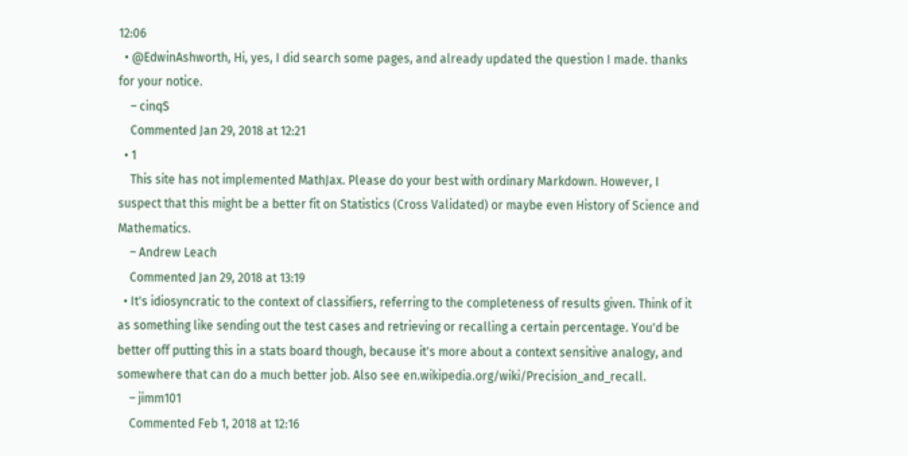12:06
  • @EdwinAshworth, Hi, yes, I did search some pages, and already updated the question I made. thanks for your notice.
    – cinqS
    Commented Jan 29, 2018 at 12:21
  • 1
    This site has not implemented MathJax. Please do your best with ordinary Markdown. However, I suspect that this might be a better fit on Statistics (Cross Validated) or maybe even History of Science and Mathematics.
    – Andrew Leach
    Commented Jan 29, 2018 at 13:19
  • It's idiosyncratic to the context of classifiers, referring to the completeness of results given. Think of it as something like sending out the test cases and retrieving or recalling a certain percentage. You'd be better off putting this in a stats board though, because it's more about a context sensitive analogy, and somewhere that can do a much better job. Also see en.wikipedia.org/wiki/Precision_and_recall.
    – jimm101
    Commented Feb 1, 2018 at 12:16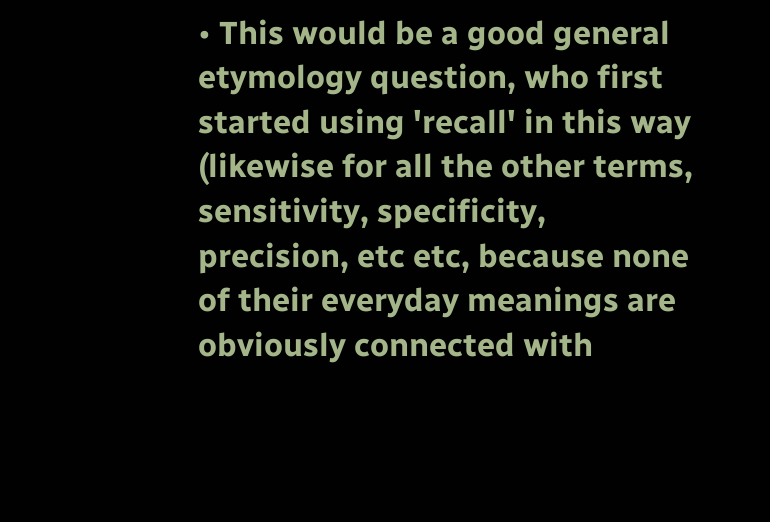• This would be a good general etymology question, who first started using 'recall' in this way (likewise for all the other terms, sensitivity, specificity, precision, etc etc, because none of their everyday meanings are obviously connected with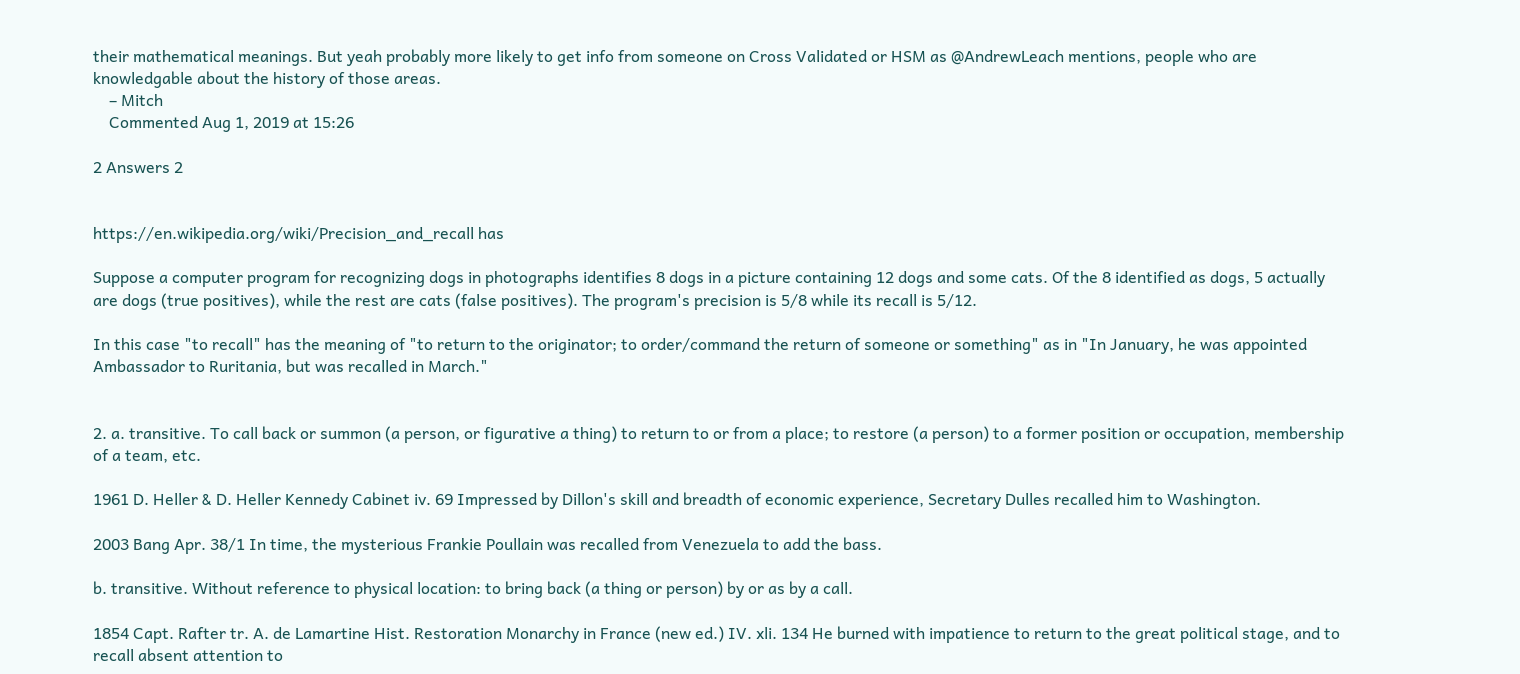their mathematical meanings. But yeah probably more likely to get info from someone on Cross Validated or HSM as @AndrewLeach mentions, people who are knowledgable about the history of those areas.
    – Mitch
    Commented Aug 1, 2019 at 15:26

2 Answers 2


https://en.wikipedia.org/wiki/Precision_and_recall has

Suppose a computer program for recognizing dogs in photographs identifies 8 dogs in a picture containing 12 dogs and some cats. Of the 8 identified as dogs, 5 actually are dogs (true positives), while the rest are cats (false positives). The program's precision is 5/8 while its recall is 5/12.

In this case "to recall" has the meaning of "to return to the originator; to order/command the return of someone or something" as in "In January, he was appointed Ambassador to Ruritania, but was recalled in March."


2. a. transitive. To call back or summon (a person, or figurative a thing) to return to or from a place; to restore (a person) to a former position or occupation, membership of a team, etc.

1961 D. Heller & D. Heller Kennedy Cabinet iv. 69 Impressed by Dillon's skill and breadth of economic experience, Secretary Dulles recalled him to Washington.

2003 Bang Apr. 38/1 In time, the mysterious Frankie Poullain was recalled from Venezuela to add the bass.

b. transitive. Without reference to physical location: to bring back (a thing or person) by or as by a call.

1854 Capt. Rafter tr. A. de Lamartine Hist. Restoration Monarchy in France (new ed.) IV. xli. 134 He burned with impatience to return to the great political stage, and to recall absent attention to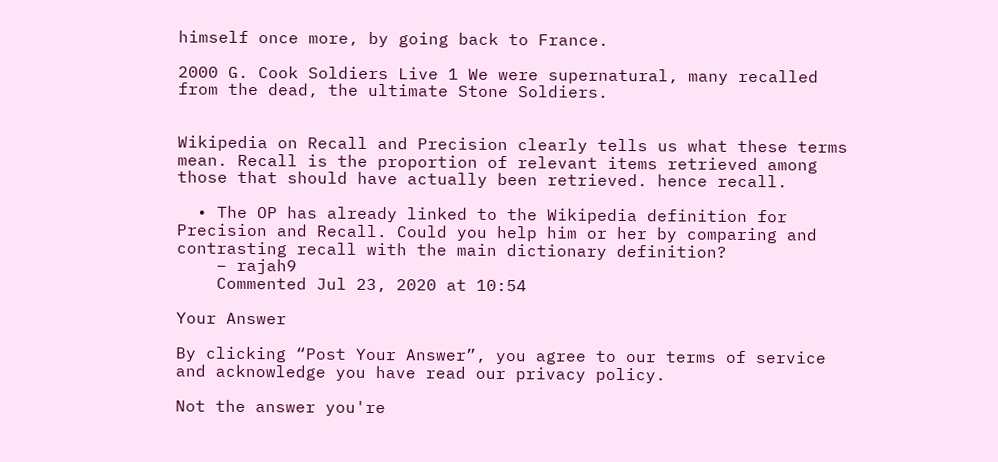himself once more, by going back to France.

2000 G. Cook Soldiers Live 1 We were supernatural, many recalled from the dead, the ultimate Stone Soldiers.


Wikipedia on Recall and Precision clearly tells us what these terms mean. Recall is the proportion of relevant items retrieved among those that should have actually been retrieved. hence recall.

  • The OP has already linked to the Wikipedia definition for Precision and Recall. Could you help him or her by comparing and contrasting recall with the main dictionary definition?
    – rajah9
    Commented Jul 23, 2020 at 10:54

Your Answer

By clicking “Post Your Answer”, you agree to our terms of service and acknowledge you have read our privacy policy.

Not the answer you're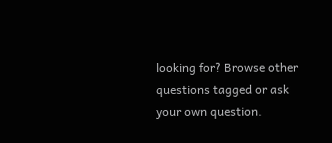looking for? Browse other questions tagged or ask your own question.